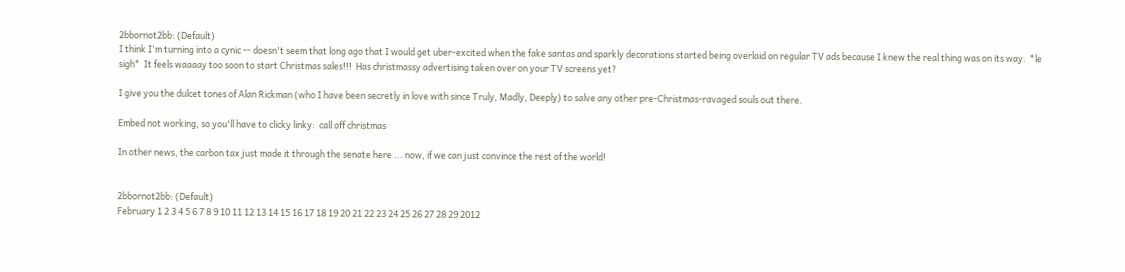2bbornot2bb: (Default)
I think I'm turning into a cynic -- doesn't seem that long ago that I would get uber-excited when the fake santas and sparkly decorations started being overlaid on regular TV ads because I knew the real thing was on its way.  *le sigh*  It feels waaaay too soon to start Christmas sales!!!  Has christmassy advertising taken over on your TV screens yet?

I give you the dulcet tones of Alan Rickman (who I have been secretly in love with since Truly, Madly, Deeply) to salve any other pre-Christmas-ravaged souls out there.

Embed not working, so you'll have to clicky linky:  call off christmas

In other news, the carbon tax just made it through the senate here ... now, if we can just convince the rest of the world!


2bbornot2bb: (Default)
February 1 2 3 4 5 6 7 8 9 10 11 12 13 14 15 16 17 18 19 20 21 22 23 24 25 26 27 28 29 2012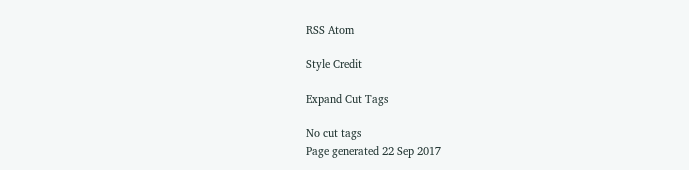RSS Atom

Style Credit

Expand Cut Tags

No cut tags
Page generated 22 Sep 2017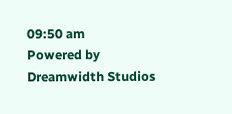09:50 am
Powered by Dreamwidth Studios